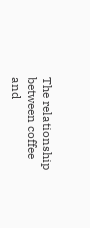The relationship between coffee and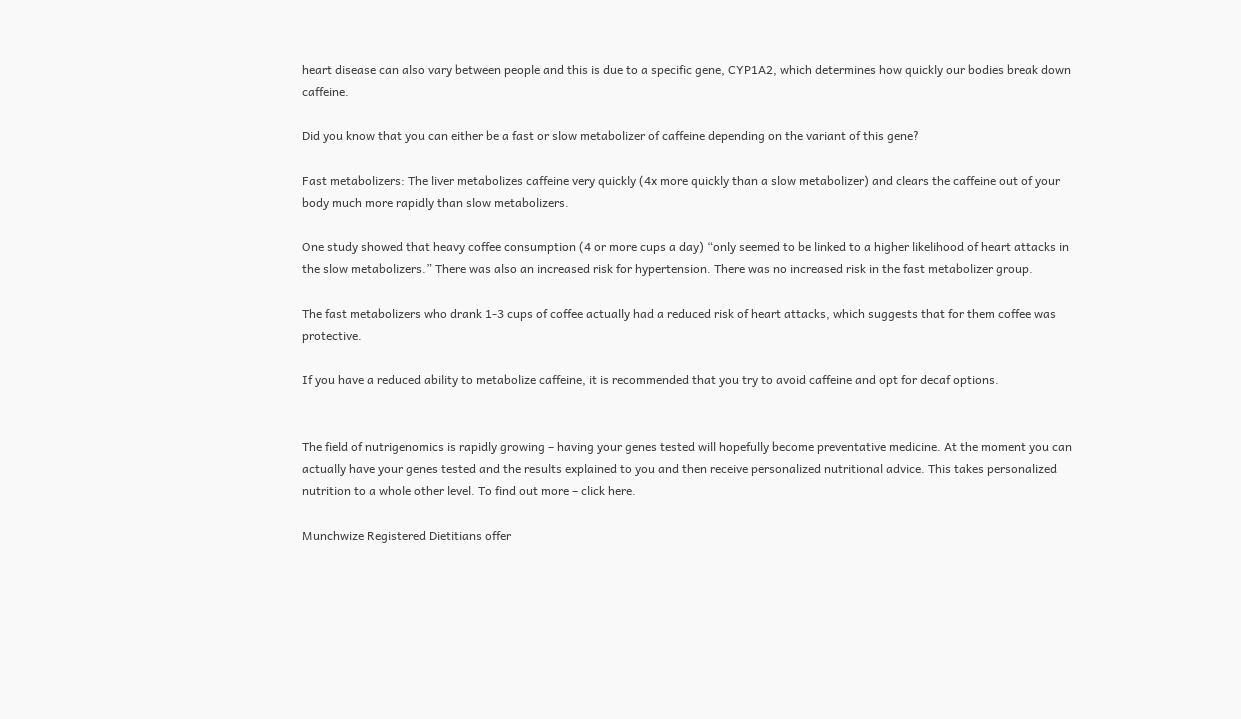heart disease can also vary between people and this is due to a specific gene, CYP1A2, which determines how quickly our bodies break down caffeine.

Did you know that you can either be a fast or slow metabolizer of caffeine depending on the variant of this gene?

Fast metabolizers: The liver metabolizes caffeine very quickly (4x more quickly than a slow metabolizer) and clears the caffeine out of your body much more rapidly than slow metabolizers.

One study showed that heavy coffee consumption (4 or more cups a day) “only seemed to be linked to a higher likelihood of heart attacks in the slow metabolizers.” There was also an increased risk for hypertension. There was no increased risk in the fast metabolizer group.

The fast metabolizers who drank 1-3 cups of coffee actually had a reduced risk of heart attacks, which suggests that for them coffee was protective.

If you have a reduced ability to metabolize caffeine, it is recommended that you try to avoid caffeine and opt for decaf options.


The field of nutrigenomics is rapidly growing – having your genes tested will hopefully become preventative medicine. At the moment you can actually have your genes tested and the results explained to you and then receive personalized nutritional advice. This takes personalized nutrition to a whole other level. To find out more – click here.

Munchwize Registered Dietitians offer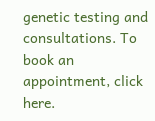genetic testing and consultations. To book an appointment, click here.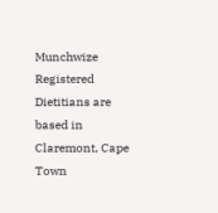Munchwize Registered Dietitians are based in Claremont, Cape Town